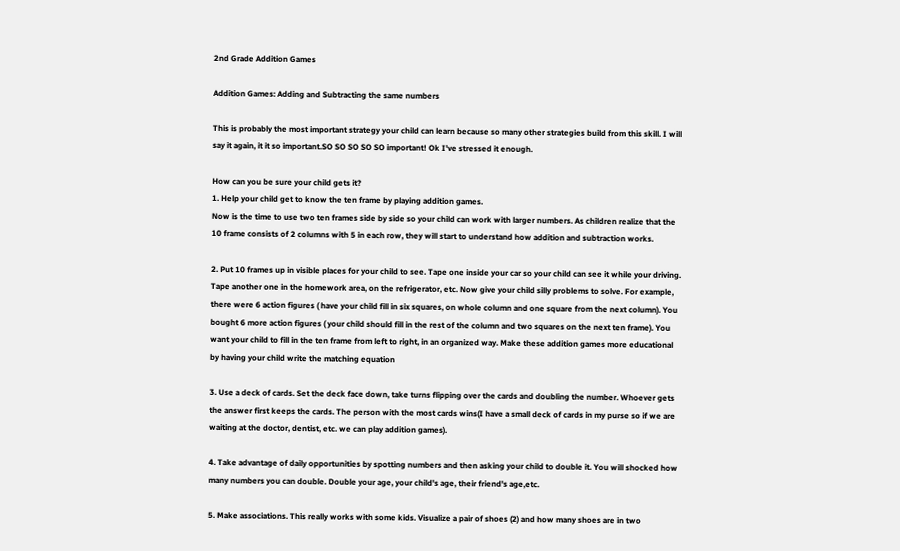2nd Grade Addition Games

Addition Games: Adding and Subtracting the same numbers

This is probably the most important strategy your child can learn because so many other strategies build from this skill. I will say it again, it it so important.SO SO SO SO SO important! Ok I've stressed it enough.

How can you be sure your child gets it?
1. Help your child get to know the ten frame by playing addition games.
Now is the time to use two ten frames side by side so your child can work with larger numbers. As children realize that the 10 frame consists of 2 columns with 5 in each row, they will start to understand how addition and subtraction works.

2. Put 10 frames up in visible places for your child to see. Tape one inside your car so your child can see it while your driving. Tape another one in the homework area, on the refrigerator, etc. Now give your child silly problems to solve. For example, there were 6 action figures ( have your child fill in six squares, on whole column and one square from the next column). You bought 6 more action figures ( your child should fill in the rest of the column and two squares on the next ten frame). You want your child to fill in the ten frame from left to right, in an organized way. Make these addition games more educational by having your child write the matching equation

3. Use a deck of cards. Set the deck face down, take turns flipping over the cards and doubling the number. Whoever gets the answer first keeps the cards. The person with the most cards wins(I have a small deck of cards in my purse so if we are waiting at the doctor, dentist, etc. we can play addition games).

4. Take advantage of daily opportunities by spotting numbers and then asking your child to double it. You will shocked how many numbers you can double. Double your age, your child's age, their friend's age,etc.

5. Make associations. This really works with some kids. Visualize a pair of shoes (2) and how many shoes are in two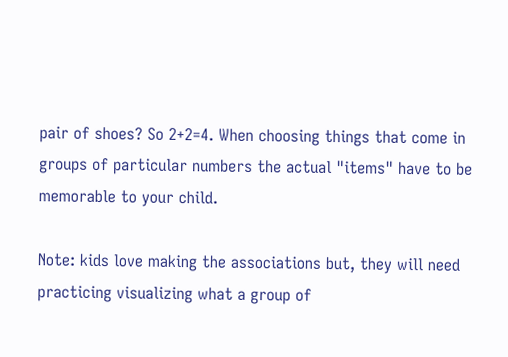pair of shoes? So 2+2=4. When choosing things that come in groups of particular numbers the actual "items" have to be memorable to your child.

Note: kids love making the associations but, they will need practicing visualizing what a group of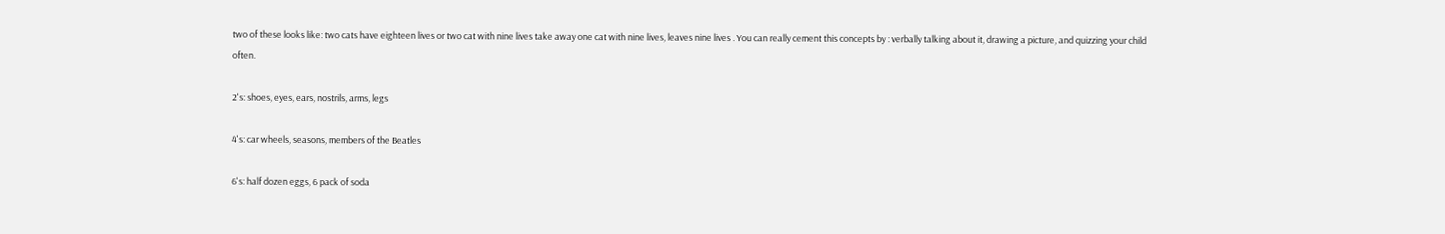two of these looks like: two cats have eighteen lives or two cat with nine lives take away one cat with nine lives, leaves nine lives . You can really cement this concepts by : verbally talking about it, drawing a picture, and quizzing your child often.

2's: shoes, eyes, ears, nostrils, arms, legs

4's: car wheels, seasons, members of the Beatles

6's: half dozen eggs, 6 pack of soda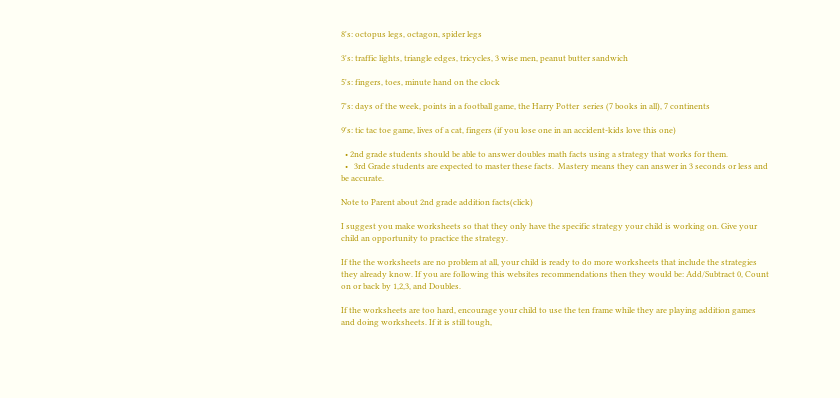8's: octopus legs, octagon, spider legs

3's: traffic lights, triangle edges, tricycles, 3 wise men, peanut butter sandwich

5's: fingers, toes, minute hand on the clock

7's: days of the week, points in a football game, the Harry Potter  series (7 books in all), 7 continents

9's: tic tac toe game, lives of a cat, fingers (if you lose one in an accident-kids love this one)

  • 2nd grade students should be able to answer doubles math facts using a strategy that works for them.
  •   3rd Grade students are expected to master these facts.  Mastery means they can answer in 3 seconds or less and be accurate.

Note to Parent about 2nd grade addition facts(click)

I suggest you make worksheets so that they only have the specific strategy your child is working on. Give your child an opportunity to practice the strategy.

If the the worksheets are no problem at all, your child is ready to do more worksheets that include the strategies they already know. If you are following this websites recommendations then they would be: Add/Subtract 0, Count on or back by 1,2,3, and Doubles.

If the worksheets are too hard, encourage your child to use the ten frame while they are playing addition games and doing worksheets. If it is still tough,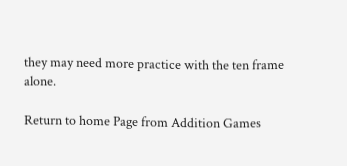they may need more practice with the ten frame alone.

Return to home Page from Addition Games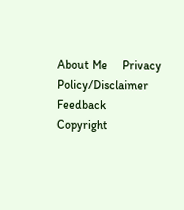About Me     Privacy Policy/Disclaimer      Feedback     Copyright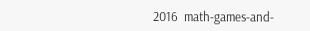2016  math-games-and-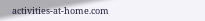activities-at-home.com